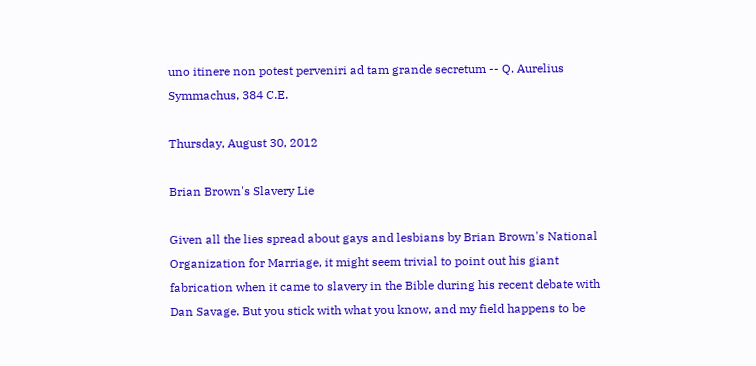uno itinere non potest perveniri ad tam grande secretum -- Q. Aurelius Symmachus, 384 C.E.

Thursday, August 30, 2012

Brian Brown's Slavery Lie

Given all the lies spread about gays and lesbians by Brian Brown's National Organization for Marriage, it might seem trivial to point out his giant fabrication when it came to slavery in the Bible during his recent debate with Dan Savage. But you stick with what you know, and my field happens to be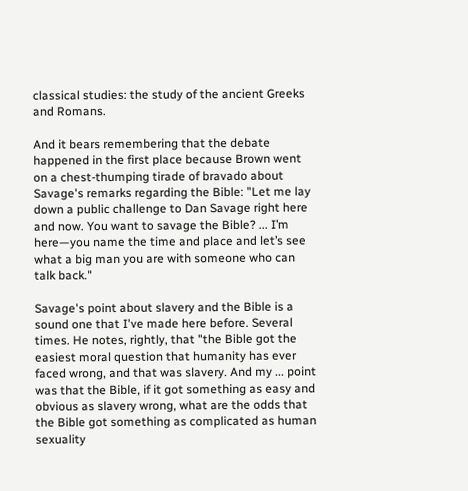classical studies: the study of the ancient Greeks and Romans.

And it bears remembering that the debate happened in the first place because Brown went on a chest-thumping tirade of bravado about Savage's remarks regarding the Bible: "Let me lay down a public challenge to Dan Savage right here and now. You want to savage the Bible? ... I’m here—you name the time and place and let’s see what a big man you are with someone who can talk back."

Savage's point about slavery and the Bible is a sound one that I've made here before. Several times. He notes, rightly, that "the Bible got the easiest moral question that humanity has ever faced wrong, and that was slavery. And my ... point was that the Bible, if it got something as easy and obvious as slavery wrong, what are the odds that the Bible got something as complicated as human sexuality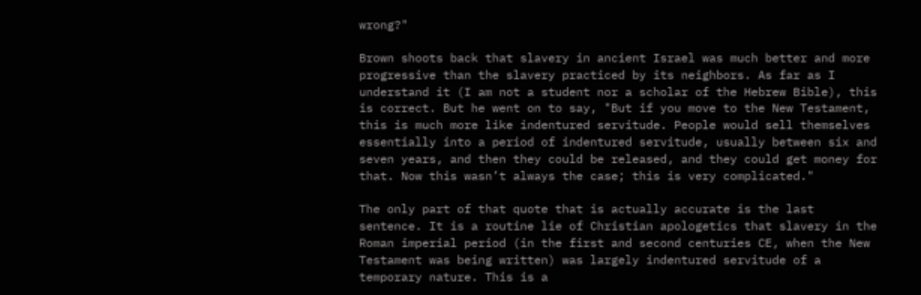wrong?"

Brown shoots back that slavery in ancient Israel was much better and more progressive than the slavery practiced by its neighbors. As far as I understand it (I am not a student nor a scholar of the Hebrew Bible), this is correct. But he went on to say, "But if you move to the New Testament, this is much more like indentured servitude. People would sell themselves essentially into a period of indentured servitude, usually between six and seven years, and then they could be released, and they could get money for that. Now this wasn’t always the case; this is very complicated."

The only part of that quote that is actually accurate is the last sentence. It is a routine lie of Christian apologetics that slavery in the Roman imperial period (in the first and second centuries CE, when the New Testament was being written) was largely indentured servitude of a temporary nature. This is a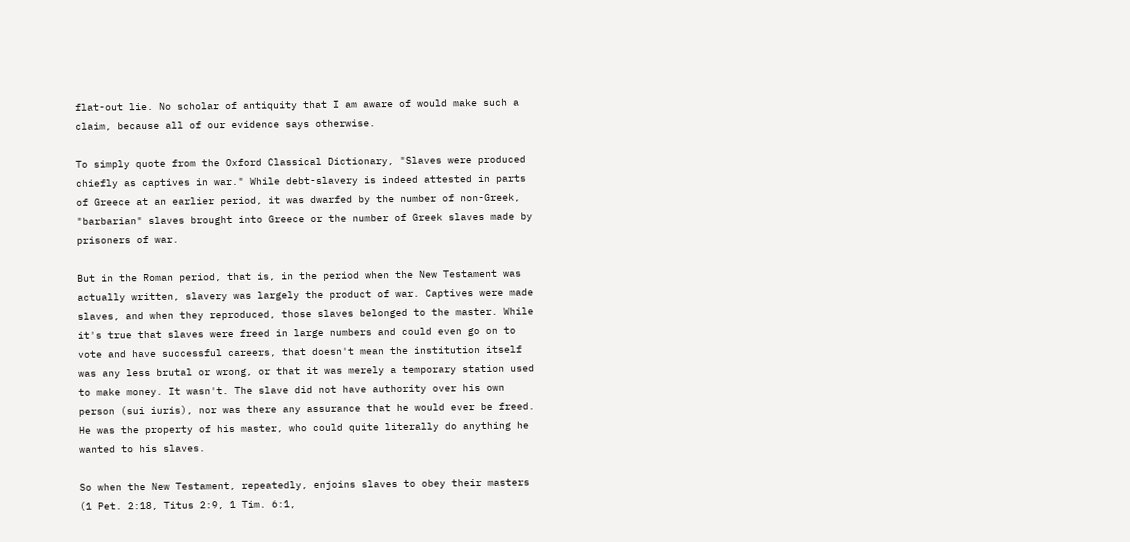flat-out lie. No scholar of antiquity that I am aware of would make such a claim, because all of our evidence says otherwise.

To simply quote from the Oxford Classical Dictionary, "Slaves were produced chiefly as captives in war." While debt-slavery is indeed attested in parts of Greece at an earlier period, it was dwarfed by the number of non-Greek, "barbarian" slaves brought into Greece or the number of Greek slaves made by prisoners of war.

But in the Roman period, that is, in the period when the New Testament was actually written, slavery was largely the product of war. Captives were made slaves, and when they reproduced, those slaves belonged to the master. While it's true that slaves were freed in large numbers and could even go on to vote and have successful careers, that doesn't mean the institution itself was any less brutal or wrong, or that it was merely a temporary station used to make money. It wasn't. The slave did not have authority over his own person (sui iuris), nor was there any assurance that he would ever be freed. He was the property of his master, who could quite literally do anything he wanted to his slaves.

So when the New Testament, repeatedly, enjoins slaves to obey their masters (1 Pet. 2:18, Titus 2:9, 1 Tim. 6:1,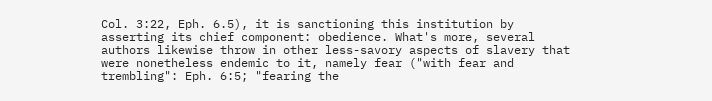Col. 3:22, Eph. 6.5), it is sanctioning this institution by asserting its chief component: obedience. What's more, several authors likewise throw in other less-savory aspects of slavery that were nonetheless endemic to it, namely fear ("with fear and trembling": Eph. 6:5; "fearing the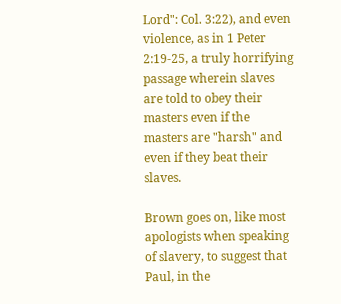Lord": Col. 3:22), and even violence, as in 1 Peter 2:19-25, a truly horrifying passage wherein slaves are told to obey their masters even if the masters are "harsh" and even if they beat their slaves.

Brown goes on, like most apologists when speaking of slavery, to suggest that Paul, in the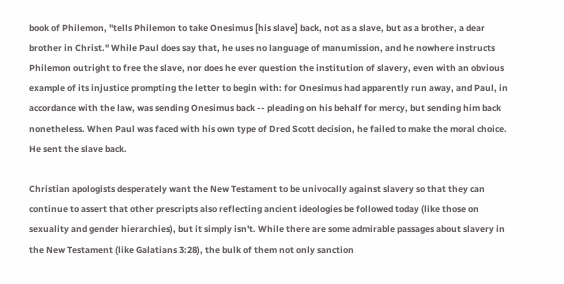book of Philemon, "tells Philemon to take Onesimus [his slave] back, not as a slave, but as a brother, a dear brother in Christ." While Paul does say that, he uses no language of manumission, and he nowhere instructs Philemon outright to free the slave, nor does he ever question the institution of slavery, even with an obvious example of its injustice prompting the letter to begin with: for Onesimus had apparently run away, and Paul, in accordance with the law, was sending Onesimus back -- pleading on his behalf for mercy, but sending him back nonetheless. When Paul was faced with his own type of Dred Scott decision, he failed to make the moral choice. He sent the slave back.

Christian apologists desperately want the New Testament to be univocally against slavery so that they can continue to assert that other prescripts also reflecting ancient ideologies be followed today (like those on sexuality and gender hierarchies), but it simply isn't. While there are some admirable passages about slavery in the New Testament (like Galatians 3:28), the bulk of them not only sanction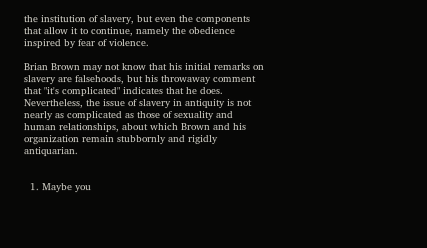the institution of slavery, but even the components that allow it to continue, namely the obedience inspired by fear of violence.

Brian Brown may not know that his initial remarks on slavery are falsehoods, but his throwaway comment that "it's complicated" indicates that he does. Nevertheless, the issue of slavery in antiquity is not nearly as complicated as those of sexuality and human relationships, about which Brown and his organization remain stubbornly and rigidly antiquarian.


  1. Maybe you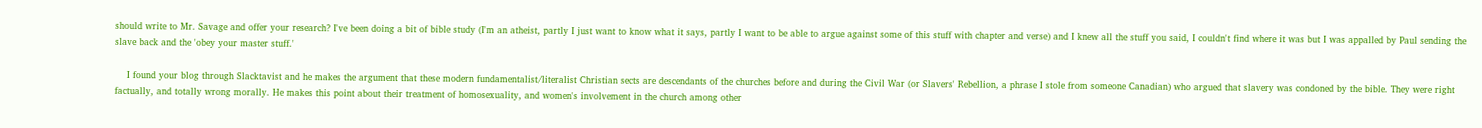should write to Mr. Savage and offer your research? I've been doing a bit of bible study (I'm an atheist, partly I just want to know what it says, partly I want to be able to argue against some of this stuff with chapter and verse) and I knew all the stuff you said, I couldn't find where it was but I was appalled by Paul sending the slave back and the 'obey your master stuff.'

    I found your blog through Slacktavist and he makes the argument that these modern fundamentalist/literalist Christian sects are descendants of the churches before and during the Civil War (or Slavers' Rebellion, a phrase I stole from someone Canadian) who argued that slavery was condoned by the bible. They were right factually, and totally wrong morally. He makes this point about their treatment of homosexuality, and women's involvement in the church among other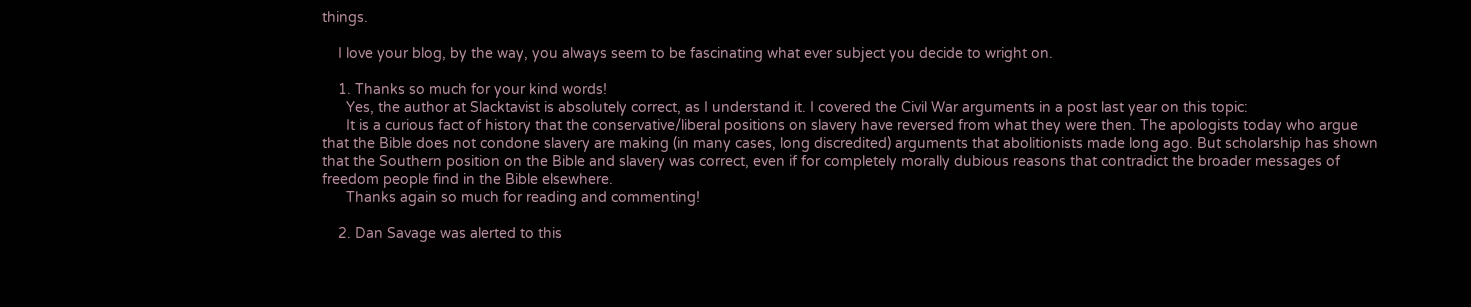things.

    I love your blog, by the way, you always seem to be fascinating what ever subject you decide to wright on.

    1. Thanks so much for your kind words!
      Yes, the author at Slacktavist is absolutely correct, as I understand it. I covered the Civil War arguments in a post last year on this topic:
      It is a curious fact of history that the conservative/liberal positions on slavery have reversed from what they were then. The apologists today who argue that the Bible does not condone slavery are making (in many cases, long discredited) arguments that abolitionists made long ago. But scholarship has shown that the Southern position on the Bible and slavery was correct, even if for completely morally dubious reasons that contradict the broader messages of freedom people find in the Bible elsewhere.
      Thanks again so much for reading and commenting!

    2. Dan Savage was alerted to this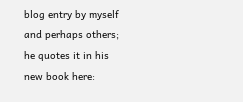blog entry by myself and perhaps others; he quotes it in his new book here: